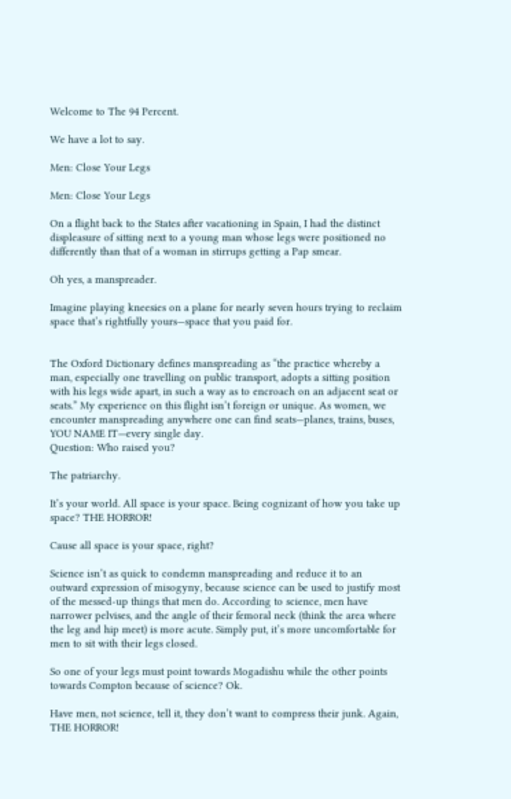Welcome to The 94 Percent.

We have a lot to say.

Men: Close Your Legs

Men: Close Your Legs

On a flight back to the States after vacationing in Spain, I had the distinct displeasure of sitting next to a young man whose legs were positioned no differently than that of a woman in stirrups getting a Pap smear.

Oh yes, a manspreader.

Imagine playing kneesies on a plane for nearly seven hours trying to reclaim space that’s rightfully yours—space that you paid for.


The Oxford Dictionary defines manspreading as “the practice whereby a man, especially one travelling on public transport, adopts a sitting position with his legs wide apart, in such a way as to encroach on an adjacent seat or seats.” My experience on this flight isn’t foreign or unique. As women, we encounter manspreading anywhere one can find seats—planes, trains, buses, YOU NAME IT—every single day.
Question: Who raised you?

The patriarchy.

It’s your world. All space is your space. Being cognizant of how you take up space? THE HORROR!

Cause all space is your space, right?

Science isn’t as quick to condemn manspreading and reduce it to an outward expression of misogyny, because science can be used to justify most of the messed-up things that men do. According to science, men have narrower pelvises, and the angle of their femoral neck (think the area where the leg and hip meet) is more acute. Simply put, it’s more uncomfortable for men to sit with their legs closed.

So one of your legs must point towards Mogadishu while the other points towards Compton because of science? Ok.

Have men, not science, tell it, they don’t want to compress their junk. Again, THE HORROR!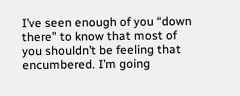I’ve seen enough of you “down there” to know that most of you shouldn’t be feeling that encumbered. I’m going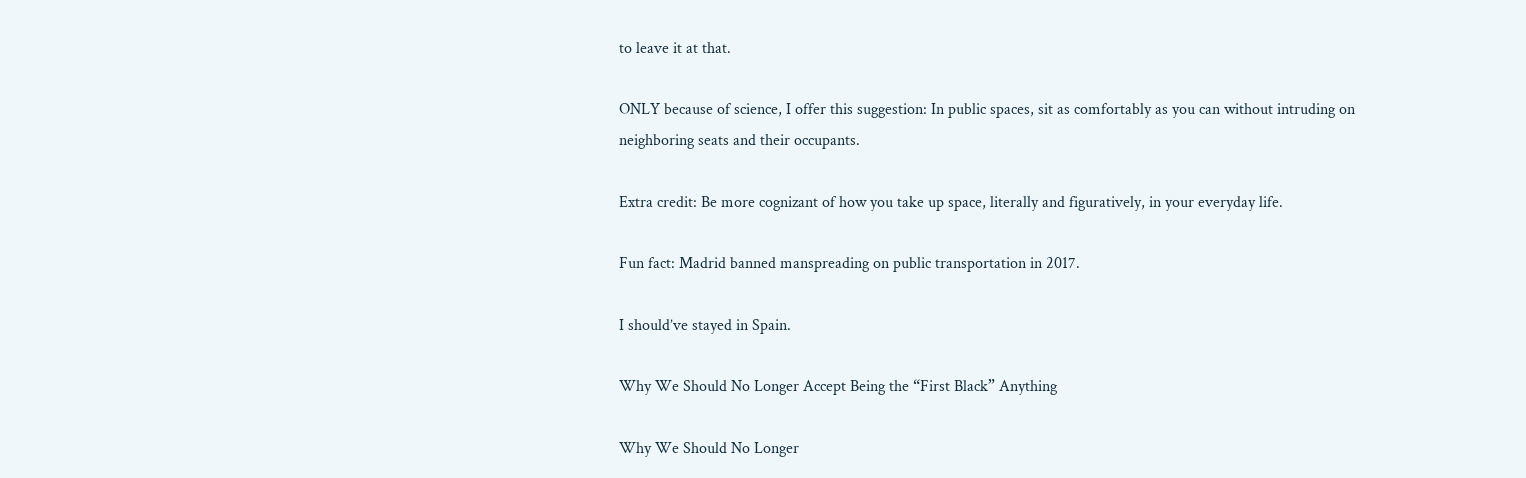to leave it at that.

ONLY because of science, I offer this suggestion: In public spaces, sit as comfortably as you can without intruding on neighboring seats and their occupants.

Extra credit: Be more cognizant of how you take up space, literally and figuratively, in your everyday life.

Fun fact: Madrid banned manspreading on public transportation in 2017.

I should’ve stayed in Spain.

Why We Should No Longer Accept Being the “First Black” Anything

Why We Should No Longer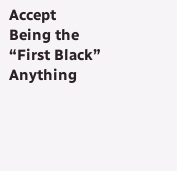Accept Being the “First Black” Anything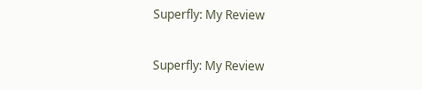Superfly: My Review

Superfly: My Review